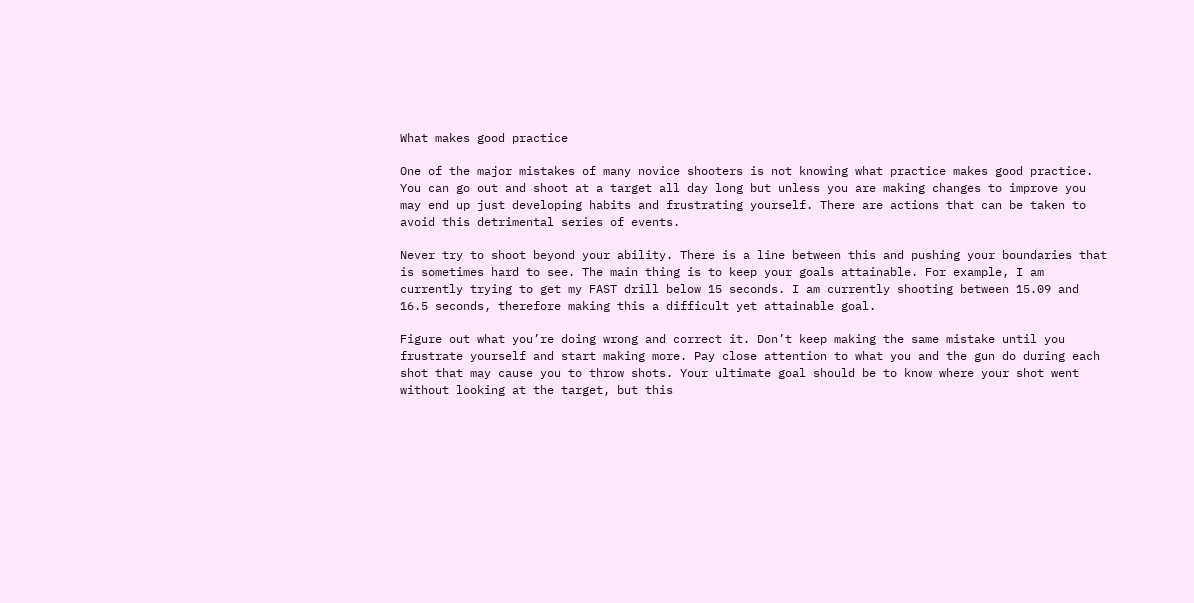What makes good practice

One of the major mistakes of many novice shooters is not knowing what practice makes good practice. You can go out and shoot at a target all day long but unless you are making changes to improve you may end up just developing habits and frustrating yourself. There are actions that can be taken to avoid this detrimental series of events.

Never try to shoot beyond your ability. There is a line between this and pushing your boundaries that is sometimes hard to see. The main thing is to keep your goals attainable. For example, I am currently trying to get my FAST drill below 15 seconds. I am currently shooting between 15.09 and 16.5 seconds, therefore making this a difficult yet attainable goal.

Figure out what you’re doing wrong and correct it. Don’t keep making the same mistake until you frustrate yourself and start making more. Pay close attention to what you and the gun do during each shot that may cause you to throw shots. Your ultimate goal should be to know where your shot went without looking at the target, but this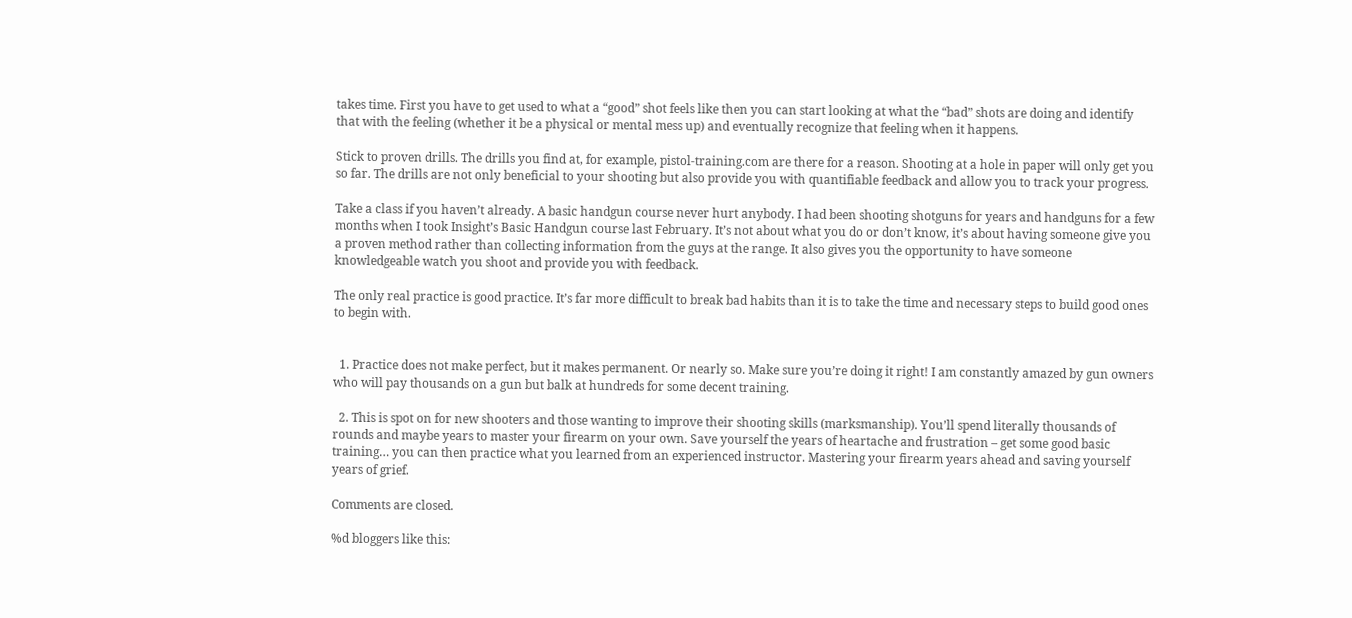takes time. First you have to get used to what a “good” shot feels like then you can start looking at what the “bad” shots are doing and identify that with the feeling (whether it be a physical or mental mess up) and eventually recognize that feeling when it happens.

Stick to proven drills. The drills you find at, for example, pistol-training.com are there for a reason. Shooting at a hole in paper will only get you so far. The drills are not only beneficial to your shooting but also provide you with quantifiable feedback and allow you to track your progress.

Take a class if you haven’t already. A basic handgun course never hurt anybody. I had been shooting shotguns for years and handguns for a few months when I took Insight’s Basic Handgun course last February. It’s not about what you do or don’t know, it’s about having someone give you a proven method rather than collecting information from the guys at the range. It also gives you the opportunity to have someone knowledgeable watch you shoot and provide you with feedback.

The only real practice is good practice. It’s far more difficult to break bad habits than it is to take the time and necessary steps to build good ones to begin with.


  1. Practice does not make perfect, but it makes permanent. Or nearly so. Make sure you’re doing it right! I am constantly amazed by gun owners who will pay thousands on a gun but balk at hundreds for some decent training.

  2. This is spot on for new shooters and those wanting to improve their shooting skills (marksmanship). You’ll spend literally thousands of rounds and maybe years to master your firearm on your own. Save yourself the years of heartache and frustration – get some good basic training… you can then practice what you learned from an experienced instructor. Mastering your firearm years ahead and saving yourself years of grief.

Comments are closed.

%d bloggers like this: